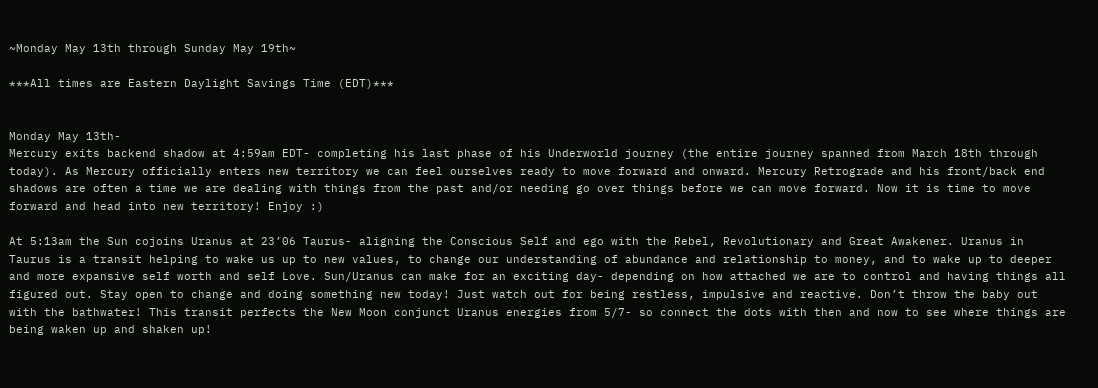~Monday May 13th through Sunday May 19th~

***All times are Eastern Daylight Savings Time (EDT)***


Monday May 13th-
Mercury exits backend shadow at 4:59am EDT- completing his last phase of his Underworld journey (the entire journey spanned from March 18th through today). As Mercury officially enters new territory we can feel ourselves ready to move forward and onward. Mercury Retrograde and his front/back end shadows are often a time we are dealing with things from the past and/or needing go over things before we can move forward. Now it is time to move forward and head into new territory! Enjoy :)

At 5:13am the Sun cojoins Uranus at 23’06 Taurus- aligning the Conscious Self and ego with the Rebel, Revolutionary and Great Awakener. Uranus in Taurus is a transit helping to wake us up to new values, to change our understanding of abundance and relationship to money, and to wake up to deeper and more expansive self worth and self Love. Sun/Uranus can make for an exciting day- depending on how attached we are to control and having things all figured out. Stay open to change and doing something new today! Just watch out for being restless, impulsive and reactive. Don’t throw the baby out with the bathwater! This transit perfects the New Moon conjunct Uranus energies from 5/7- so connect the dots with then and now to see where things are being waken up and shaken up!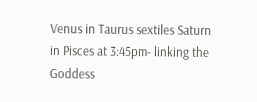Venus in Taurus sextiles Saturn in Pisces at 3:45pm- linking the Goddess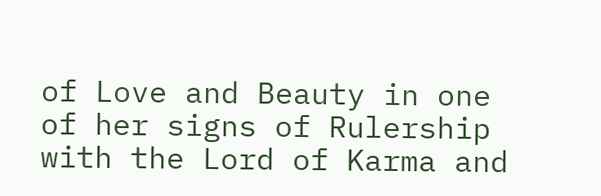of Love and Beauty in one of her signs of Rulership with the Lord of Karma and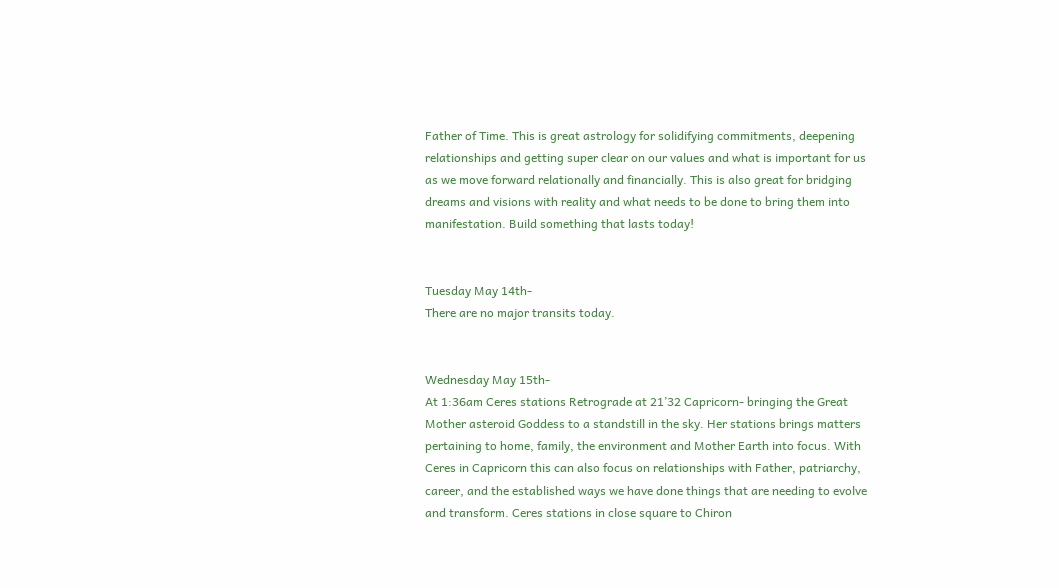Father of Time. This is great astrology for solidifying commitments, deepening relationships and getting super clear on our values and what is important for us as we move forward relationally and financially. This is also great for bridging dreams and visions with reality and what needs to be done to bring them into manifestation. Build something that lasts today!


Tuesday May 14th-
There are no major transits today.


Wednesday May 15th-
At 1:36am Ceres stations Retrograde at 21’32 Capricorn- bringing the Great Mother asteroid Goddess to a standstill in the sky. Her stations brings matters pertaining to home, family, the environment and Mother Earth into focus. With Ceres in Capricorn this can also focus on relationships with Father, patriarchy, career, and the established ways we have done things that are needing to evolve and transform. Ceres stations in close square to Chiron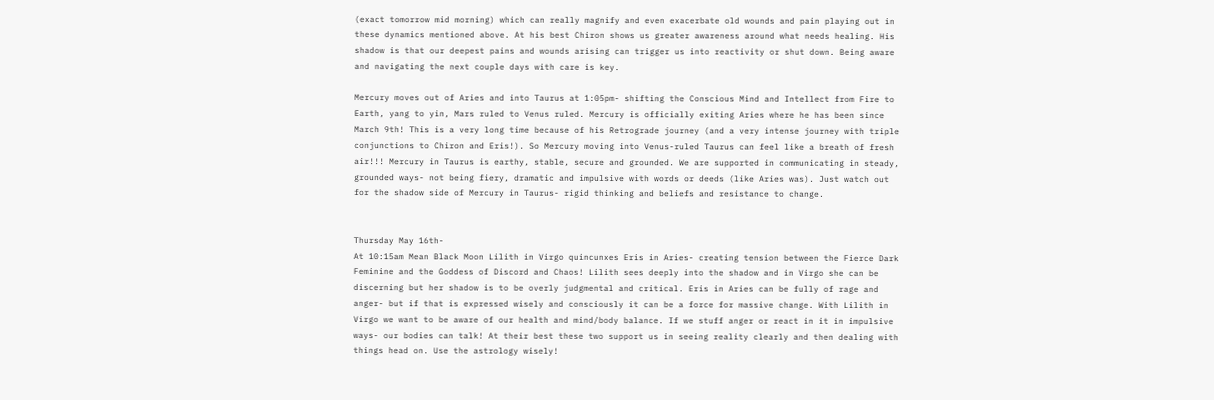(exact tomorrow mid morning) which can really magnify and even exacerbate old wounds and pain playing out in these dynamics mentioned above. At his best Chiron shows us greater awareness around what needs healing. His shadow is that our deepest pains and wounds arising can trigger us into reactivity or shut down. Being aware and navigating the next couple days with care is key.

Mercury moves out of Aries and into Taurus at 1:05pm- shifting the Conscious Mind and Intellect from Fire to Earth, yang to yin, Mars ruled to Venus ruled. Mercury is officially exiting Aries where he has been since March 9th! This is a very long time because of his Retrograde journey (and a very intense journey with triple conjunctions to Chiron and Eris!). So Mercury moving into Venus-ruled Taurus can feel like a breath of fresh air!!! Mercury in Taurus is earthy, stable, secure and grounded. We are supported in communicating in steady, grounded ways- not being fiery, dramatic and impulsive with words or deeds (like Aries was). Just watch out for the shadow side of Mercury in Taurus- rigid thinking and beliefs and resistance to change.


Thursday May 16th-
At 10:15am Mean Black Moon Lilith in Virgo quincunxes Eris in Aries- creating tension between the Fierce Dark Feminine and the Goddess of Discord and Chaos! Lilith sees deeply into the shadow and in Virgo she can be discerning but her shadow is to be overly judgmental and critical. Eris in Aries can be fully of rage and anger- but if that is expressed wisely and consciously it can be a force for massive change. With Lilith in Virgo we want to be aware of our health and mind/body balance. If we stuff anger or react in it in impulsive ways- our bodies can talk! At their best these two support us in seeing reality clearly and then dealing with things head on. Use the astrology wisely!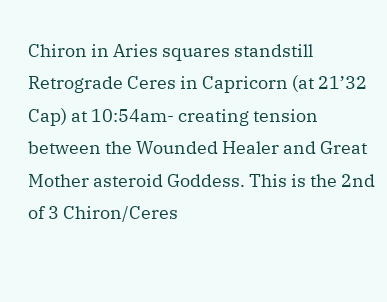Chiron in Aries squares standstill Retrograde Ceres in Capricorn (at 21’32 Cap) at 10:54am- creating tension between the Wounded Healer and Great Mother asteroid Goddess. This is the 2nd of 3 Chiron/Ceres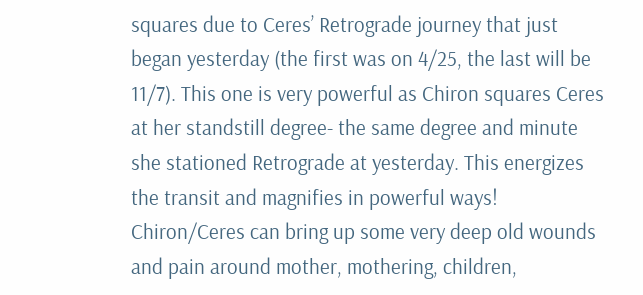squares due to Ceres’ Retrograde journey that just began yesterday (the first was on 4/25, the last will be 11/7). This one is very powerful as Chiron squares Ceres at her standstill degree- the same degree and minute she stationed Retrograde at yesterday. This energizes the transit and magnifies in powerful ways! Chiron/Ceres can bring up some very deep old wounds and pain around mother, mothering, children,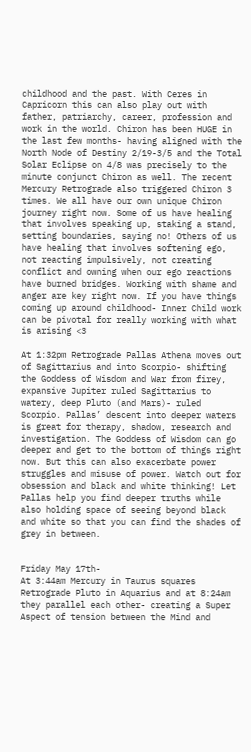childhood and the past. With Ceres in Capricorn this can also play out with father, patriarchy, career, profession and work in the world. Chiron has been HUGE in the last few months- having aligned with the North Node of Destiny 2/19-3/5 and the Total Solar Eclipse on 4/8 was precisely to the minute conjunct Chiron as well. The recent Mercury Retrograde also triggered Chiron 3 times. We all have our own unique Chiron journey right now. Some of us have healing that involves speaking up, staking a stand, setting boundaries, saying no! Others of us have healing that involves softening ego, not reacting impulsively, not creating conflict and owning when our ego reactions have burned bridges. Working with shame and anger are key right now. If you have things coming up around childhood- Inner Child work can be pivotal for really working with what is arising <3

At 1:32pm Retrograde Pallas Athena moves out of Sagittarius and into Scorpio- shifting the Goddess of Wisdom and War from firey, expansive Jupiter ruled Sagittarius to watery, deep Pluto (and Mars)- ruled Scorpio. Pallas’ descent into deeper waters is great for therapy, shadow, research and investigation. The Goddess of Wisdom can go deeper and get to the bottom of things right now. But this can also exacerbate power struggles and misuse of power. Watch out for obsession and black and white thinking! Let Pallas help you find deeper truths while also holding space of seeing beyond black and white so that you can find the shades of grey in between.


Friday May 17th-
At 3:44am Mercury in Taurus squares Retrograde Pluto in Aquarius and at 8:24am they parallel each other- creating a Super Aspect of tension between the Mind and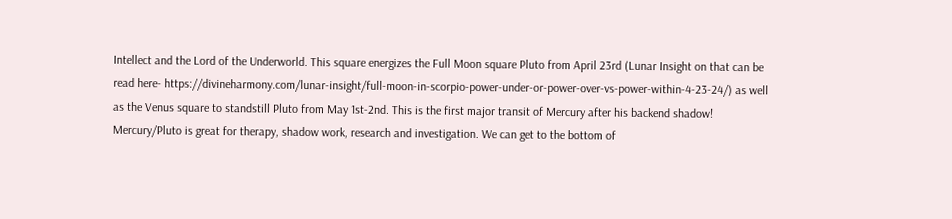Intellect and the Lord of the Underworld. This square energizes the Full Moon square Pluto from April 23rd (Lunar Insight on that can be read here- https://divineharmony.com/lunar-insight/full-moon-in-scorpio-power-under-or-power-over-vs-power-within-4-23-24/) as well as the Venus square to standstill Pluto from May 1st-2nd. This is the first major transit of Mercury after his backend shadow! Mercury/Pluto is great for therapy, shadow work, research and investigation. We can get to the bottom of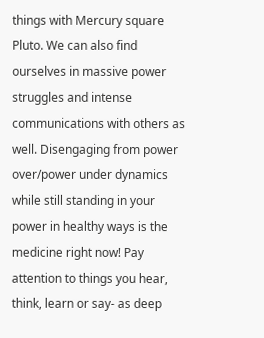things with Mercury square Pluto. We can also find ourselves in massive power struggles and intense communications with others as well. Disengaging from power over/power under dynamics while still standing in your power in healthy ways is the medicine right now! Pay attention to things you hear, think, learn or say- as deep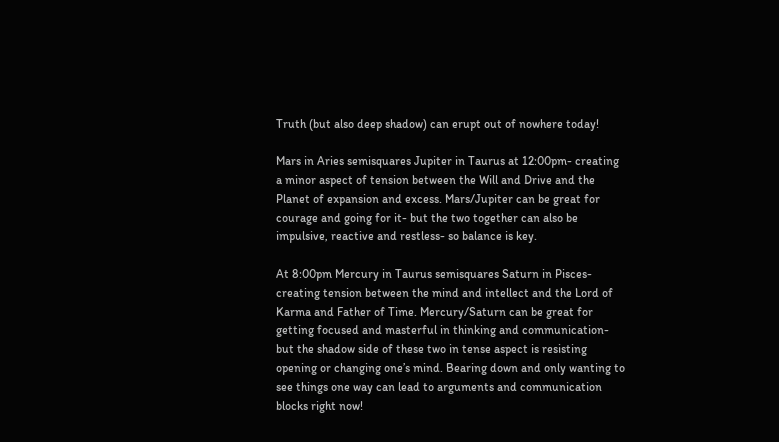Truth (but also deep shadow) can erupt out of nowhere today!

Mars in Aries semisquares Jupiter in Taurus at 12:00pm- creating a minor aspect of tension between the Will and Drive and the Planet of expansion and excess. Mars/Jupiter can be great for courage and going for it- but the two together can also be impulsive, reactive and restless- so balance is key.

At 8:00pm Mercury in Taurus semisquares Saturn in Pisces- creating tension between the mind and intellect and the Lord of Karma and Father of Time. Mercury/Saturn can be great for getting focused and masterful in thinking and communication- but the shadow side of these two in tense aspect is resisting opening or changing one’s mind. Bearing down and only wanting to see things one way can lead to arguments and communication blocks right now!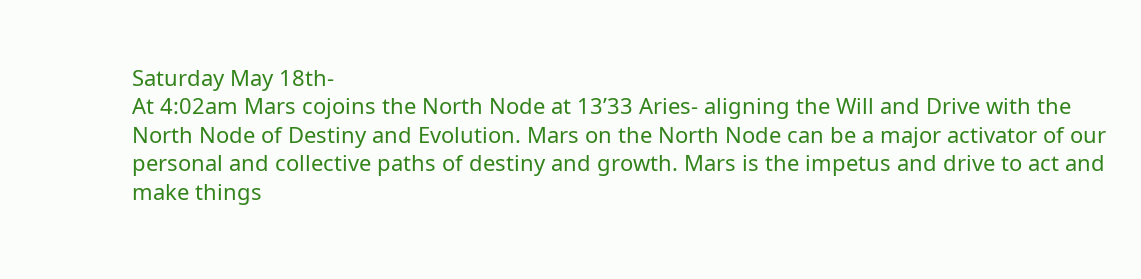Saturday May 18th-
At 4:02am Mars cojoins the North Node at 13’33 Aries- aligning the Will and Drive with the North Node of Destiny and Evolution. Mars on the North Node can be a major activator of our personal and collective paths of destiny and growth. Mars is the impetus and drive to act and make things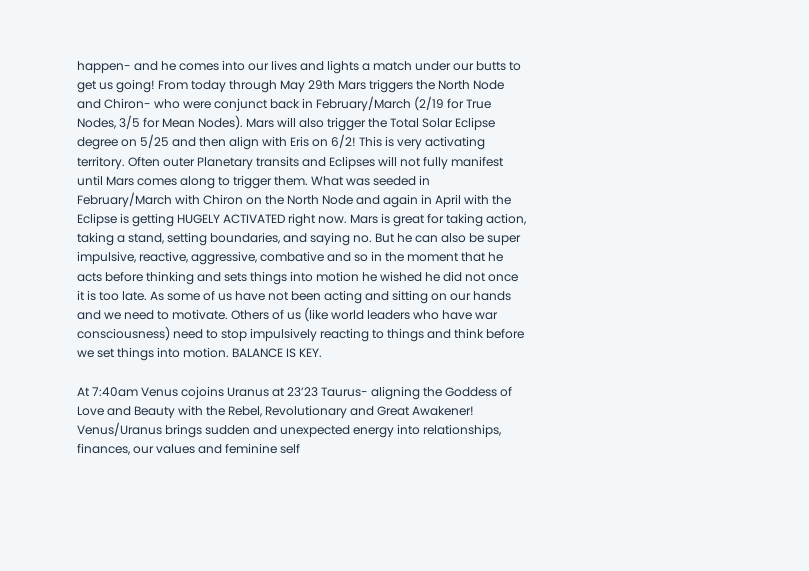happen- and he comes into our lives and lights a match under our butts to get us going! From today through May 29th Mars triggers the North Node and Chiron- who were conjunct back in February/March (2/19 for True Nodes, 3/5 for Mean Nodes). Mars will also trigger the Total Solar Eclipse degree on 5/25 and then align with Eris on 6/2! This is very activating territory. Often outer Planetary transits and Eclipses will not fully manifest until Mars comes along to trigger them. What was seeded in February/March with Chiron on the North Node and again in April with the Eclipse is getting HUGELY ACTIVATED right now. Mars is great for taking action, taking a stand, setting boundaries, and saying no. But he can also be super impulsive, reactive, aggressive, combative and so in the moment that he acts before thinking and sets things into motion he wished he did not once it is too late. As some of us have not been acting and sitting on our hands and we need to motivate. Others of us (like world leaders who have war consciousness) need to stop impulsively reacting to things and think before we set things into motion. BALANCE IS KEY.

At 7:40am Venus cojoins Uranus at 23’23 Taurus- aligning the Goddess of Love and Beauty with the Rebel, Revolutionary and Great Awakener! Venus/Uranus brings sudden and unexpected energy into relationships, finances, our values and feminine self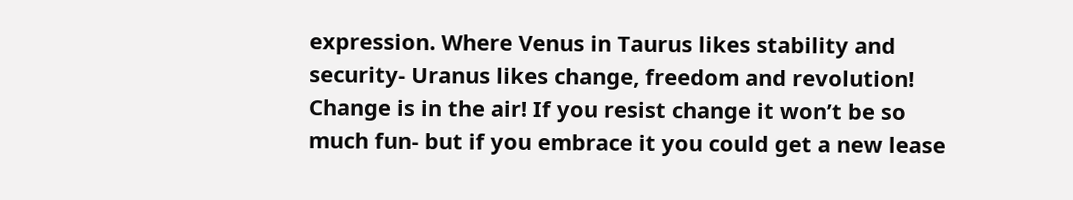expression. Where Venus in Taurus likes stability and security- Uranus likes change, freedom and revolution! Change is in the air! If you resist change it won’t be so much fun- but if you embrace it you could get a new lease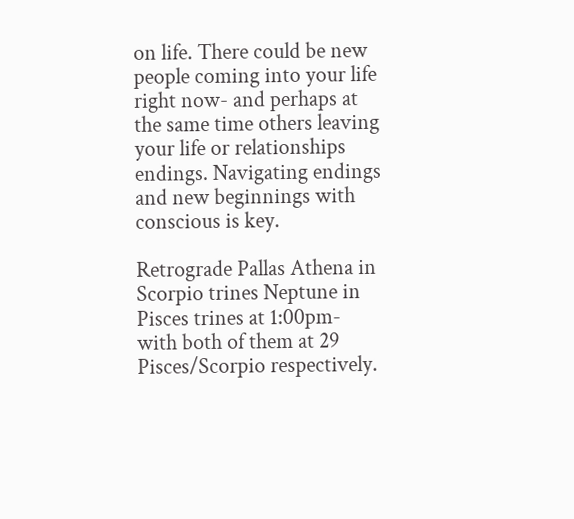on life. There could be new people coming into your life right now- and perhaps at the same time others leaving your life or relationships endings. Navigating endings and new beginnings with conscious is key.

Retrograde Pallas Athena in Scorpio trines Neptune in Pisces trines at 1:00pm- with both of them at 29 Pisces/Scorpio respectively.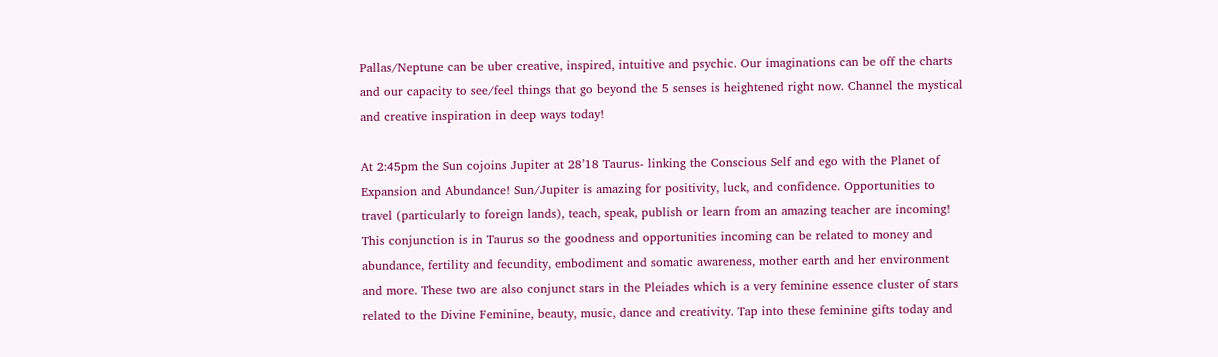Pallas/Neptune can be uber creative, inspired, intuitive and psychic. Our imaginations can be off the charts and our capacity to see/feel things that go beyond the 5 senses is heightened right now. Channel the mystical and creative inspiration in deep ways today!

At 2:45pm the Sun cojoins Jupiter at 28’18 Taurus- linking the Conscious Self and ego with the Planet of Expansion and Abundance! Sun/Jupiter is amazing for positivity, luck, and confidence. Opportunities to travel (particularly to foreign lands), teach, speak, publish or learn from an amazing teacher are incoming! This conjunction is in Taurus so the goodness and opportunities incoming can be related to money and abundance, fertility and fecundity, embodiment and somatic awareness, mother earth and her environment and more. These two are also conjunct stars in the Pleiades which is a very feminine essence cluster of stars related to the Divine Feminine, beauty, music, dance and creativity. Tap into these feminine gifts today and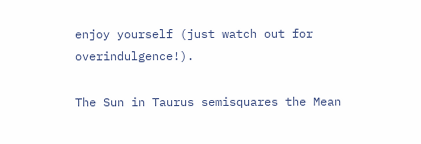enjoy yourself (just watch out for overindulgence!).

The Sun in Taurus semisquares the Mean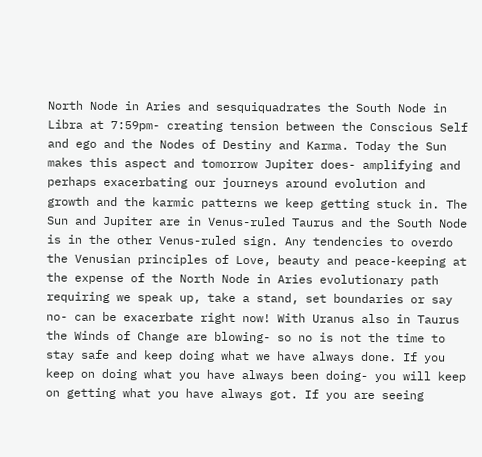North Node in Aries and sesquiquadrates the South Node in Libra at 7:59pm- creating tension between the Conscious Self and ego and the Nodes of Destiny and Karma. Today the Sun makes this aspect and tomorrow Jupiter does- amplifying and perhaps exacerbating our journeys around evolution and growth and the karmic patterns we keep getting stuck in. The Sun and Jupiter are in Venus-ruled Taurus and the South Node is in the other Venus-ruled sign. Any tendencies to overdo the Venusian principles of Love, beauty and peace-keeping at the expense of the North Node in Aries evolutionary path requiring we speak up, take a stand, set boundaries or say no- can be exacerbate right now! With Uranus also in Taurus the Winds of Change are blowing- so no is not the time to stay safe and keep doing what we have always done. If you keep on doing what you have always been doing- you will keep on getting what you have always got. If you are seeing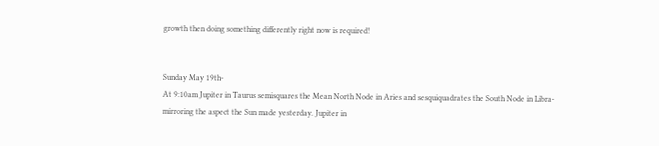growth then doing something differently right now is required!


Sunday May 19th-
At 9:10am Jupiter in Taurus semisquares the Mean North Node in Aries and sesquiquadrates the South Node in Libra- mirroring the aspect the Sun made yesterday. Jupiter in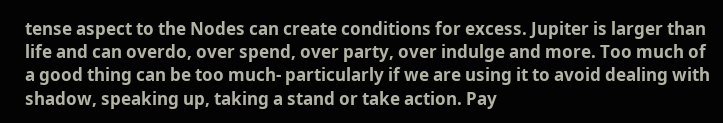tense aspect to the Nodes can create conditions for excess. Jupiter is larger than life and can overdo, over spend, over party, over indulge and more. Too much of a good thing can be too much- particularly if we are using it to avoid dealing with shadow, speaking up, taking a stand or take action. Pay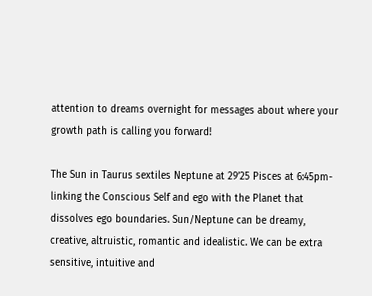attention to dreams overnight for messages about where your growth path is calling you forward!

The Sun in Taurus sextiles Neptune at 29’25 Pisces at 6:45pm- linking the Conscious Self and ego with the Planet that dissolves ego boundaries. Sun/Neptune can be dreamy, creative, altruistic, romantic and idealistic. We can be extra sensitive, intuitive and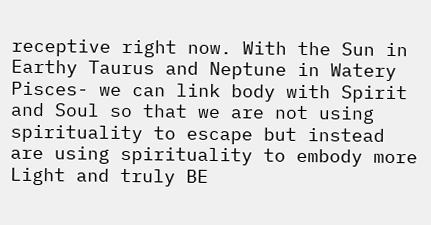receptive right now. With the Sun in Earthy Taurus and Neptune in Watery Pisces- we can link body with Spirit and Soul so that we are not using spirituality to escape but instead are using spirituality to embody more Light and truly BE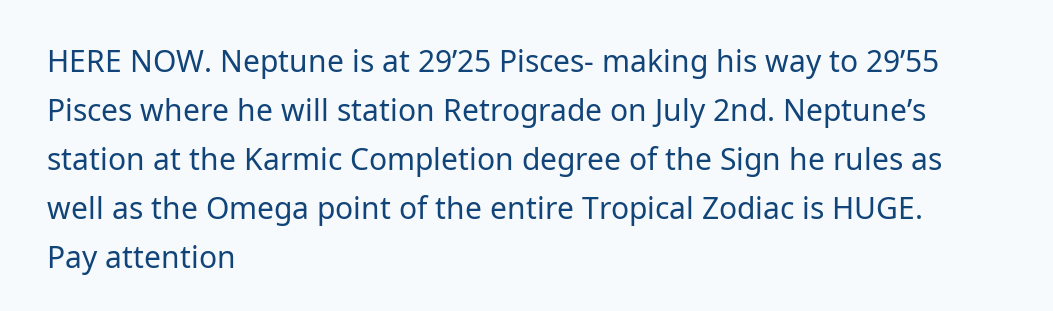HERE NOW. Neptune is at 29’25 Pisces- making his way to 29’55 Pisces where he will station Retrograde on July 2nd. Neptune’s station at the Karmic Completion degree of the Sign he rules as well as the Omega point of the entire Tropical Zodiac is HUGE. Pay attention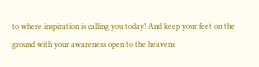to where inspiration is calling you today! And keep your feet on the ground with your awareness open to the heavens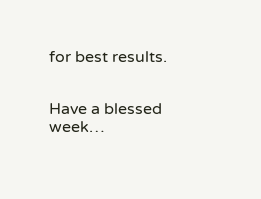for best results.


Have a blessed week…